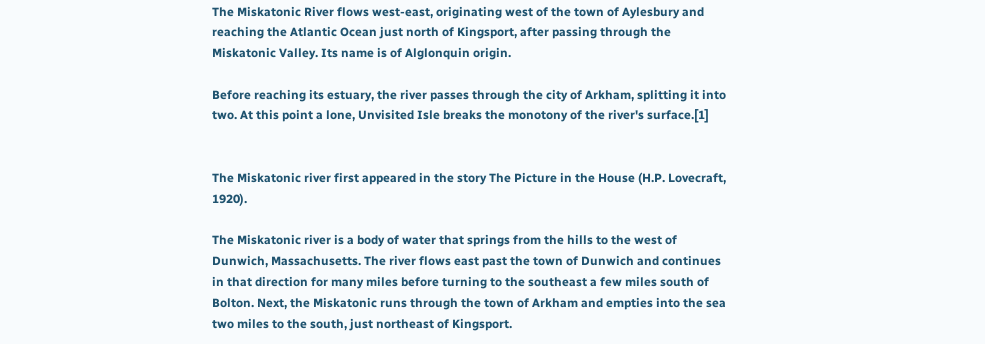The Miskatonic River flows west-east, originating west of the town of Aylesbury and reaching the Atlantic Ocean just north of Kingsport, after passing through the Miskatonic Valley. Its name is of Alglonquin origin.

Before reaching its estuary, the river passes through the city of Arkham, splitting it into two. At this point a lone, Unvisited Isle breaks the monotony of the river's surface.[1]


The Miskatonic river first appeared in the story The Picture in the House (H.P. Lovecraft, 1920).

The Miskatonic river is a body of water that springs from the hills to the west of Dunwich, Massachusetts. The river flows east past the town of Dunwich and continues in that direction for many miles before turning to the southeast a few miles south of Bolton. Next, the Miskatonic runs through the town of Arkham and empties into the sea two miles to the south, just northeast of Kingsport.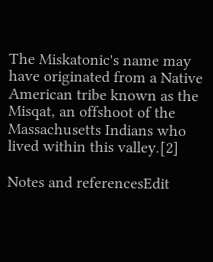The Miskatonic's name may have originated from a Native American tribe known as the Misqat, an offshoot of the Massachusetts Indians who lived within this valley.[2]

Notes and referencesEdit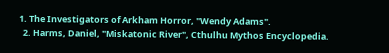1. The Investigators of Arkham Horror, "Wendy Adams".
  2. Harms, Daniel, "Miskatonic River", Cthulhu Mythos Encyclopedia.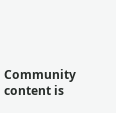Community content is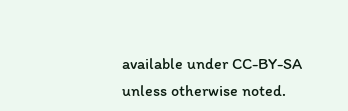available under CC-BY-SA unless otherwise noted.